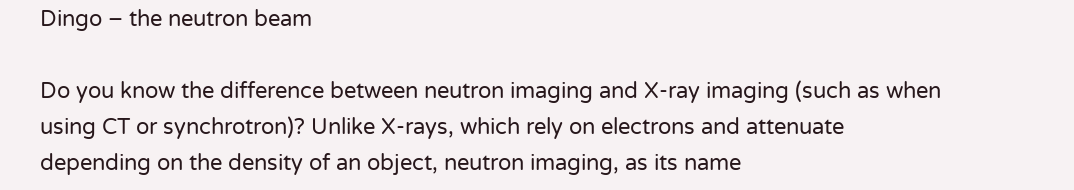Dingo – the neutron beam

Do you know the difference between neutron imaging and X-ray imaging (such as when using CT or synchrotron)? Unlike X-rays, which rely on electrons and attenuate depending on the density of an object, neutron imaging, as its name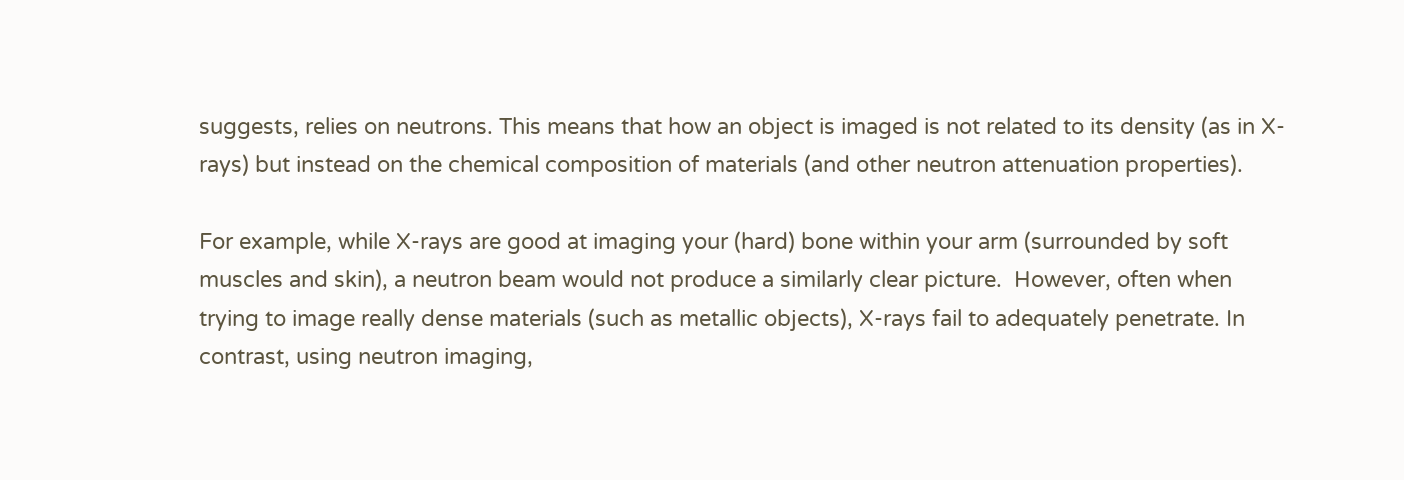suggests, relies on neutrons. This means that how an object is imaged is not related to its density (as in X-rays) but instead on the chemical composition of materials (and other neutron attenuation properties).

For example, while X-rays are good at imaging your (hard) bone within your arm (surrounded by soft muscles and skin), a neutron beam would not produce a similarly clear picture.  However, often when trying to image really dense materials (such as metallic objects), X-rays fail to adequately penetrate. In contrast, using neutron imaging,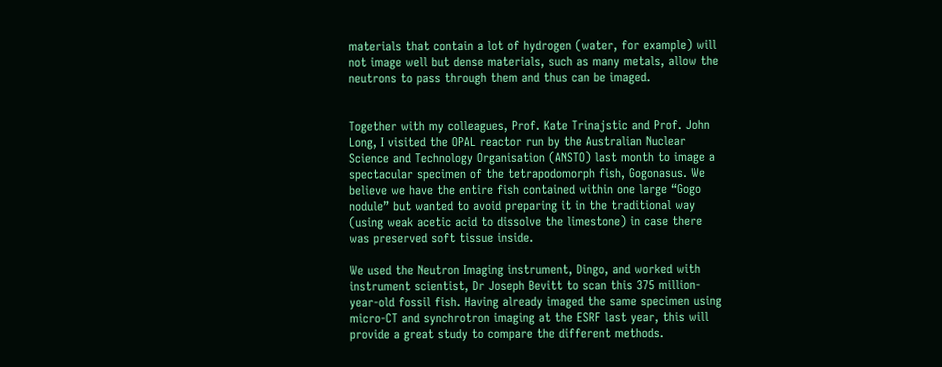materials that contain a lot of hydrogen (water, for example) will not image well but dense materials, such as many metals, allow the neutrons to pass through them and thus can be imaged.


Together with my colleagues, Prof. Kate Trinajstic and Prof. John Long, I visited the OPAL reactor run by the Australian Nuclear Science and Technology Organisation (ANSTO) last month to image a spectacular specimen of the tetrapodomorph fish, Gogonasus. We believe we have the entire fish contained within one large “Gogo nodule” but wanted to avoid preparing it in the traditional way (using weak acetic acid to dissolve the limestone) in case there was preserved soft tissue inside.

We used the Neutron Imaging instrument, Dingo, and worked with instrument scientist, Dr Joseph Bevitt to scan this 375 million-year-old fossil fish. Having already imaged the same specimen using micro-CT and synchrotron imaging at the ESRF last year, this will provide a great study to compare the different methods.